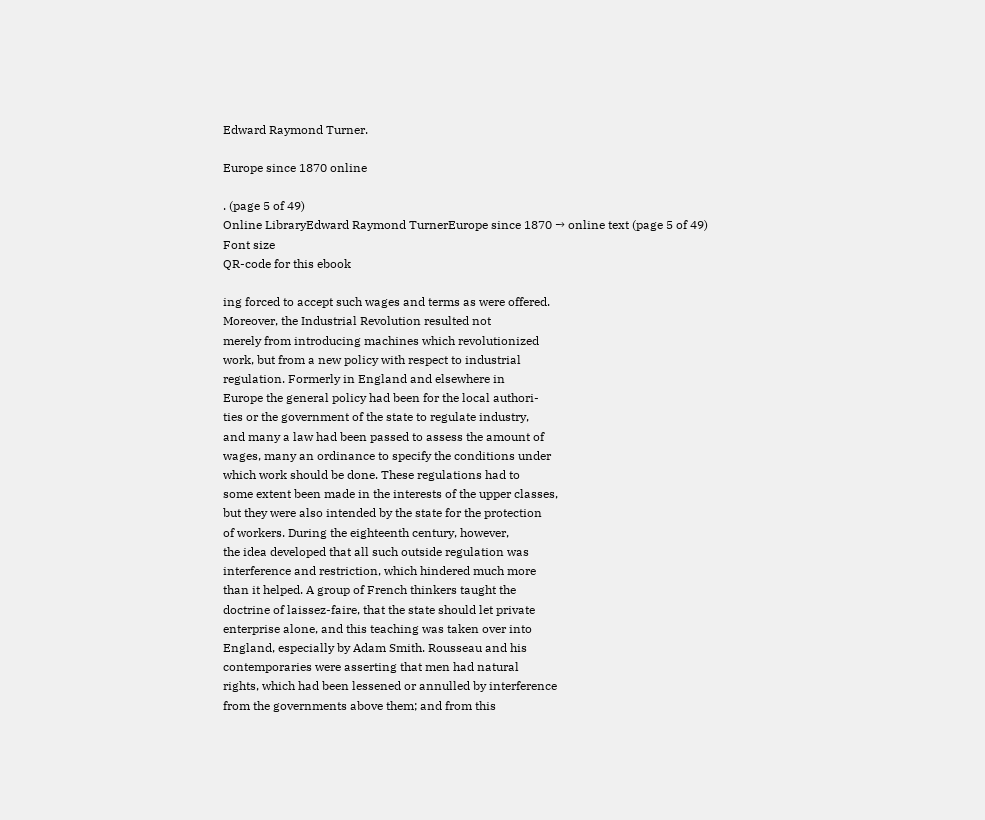Edward Raymond Turner.

Europe since 1870 online

. (page 5 of 49)
Online LibraryEdward Raymond TurnerEurope since 1870 → online text (page 5 of 49)
Font size
QR-code for this ebook

ing forced to accept such wages and terms as were offered.
Moreover, the Industrial Revolution resulted not
merely from introducing machines which revolutionized
work, but from a new policy with respect to industrial
regulation. Formerly in England and elsewhere in
Europe the general policy had been for the local authori-
ties or the government of the state to regulate industry,
and many a law had been passed to assess the amount of
wages, many an ordinance to specify the conditions under
which work should be done. These regulations had to
some extent been made in the interests of the upper classes,
but they were also intended by the state for the protection
of workers. During the eighteenth century, however,
the idea developed that all such outside regulation was
interference and restriction, which hindered much more
than it helped. A group of French thinkers taught the
doctrine of laissez-faire, that the state should let private
enterprise alone, and this teaching was taken over into
England, especially by Adam Smith. Rousseau and his
contemporaries were asserting that men had natural
rights, which had been lessened or annulled by interference
from the governments above them; and from this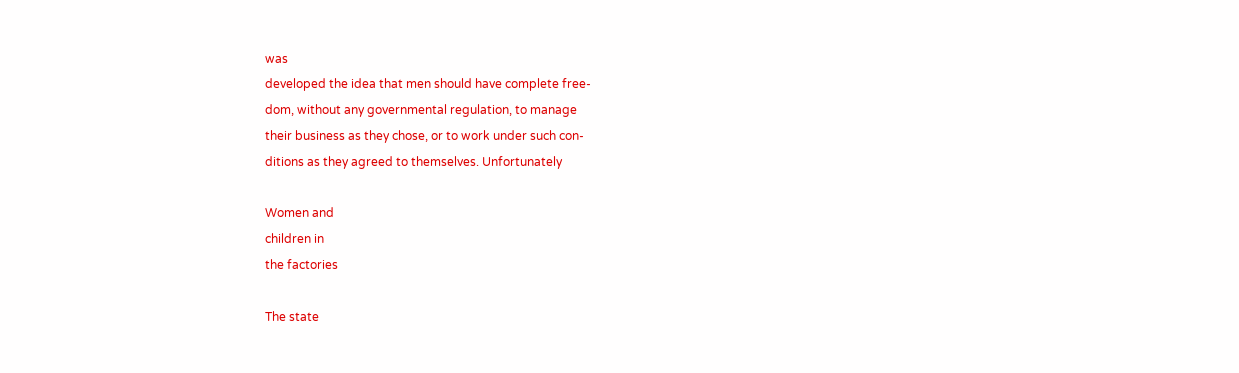was
developed the idea that men should have complete free-
dom, without any governmental regulation, to manage
their business as they chose, or to work under such con-
ditions as they agreed to themselves. Unfortunately

Women and
children in
the factories

The state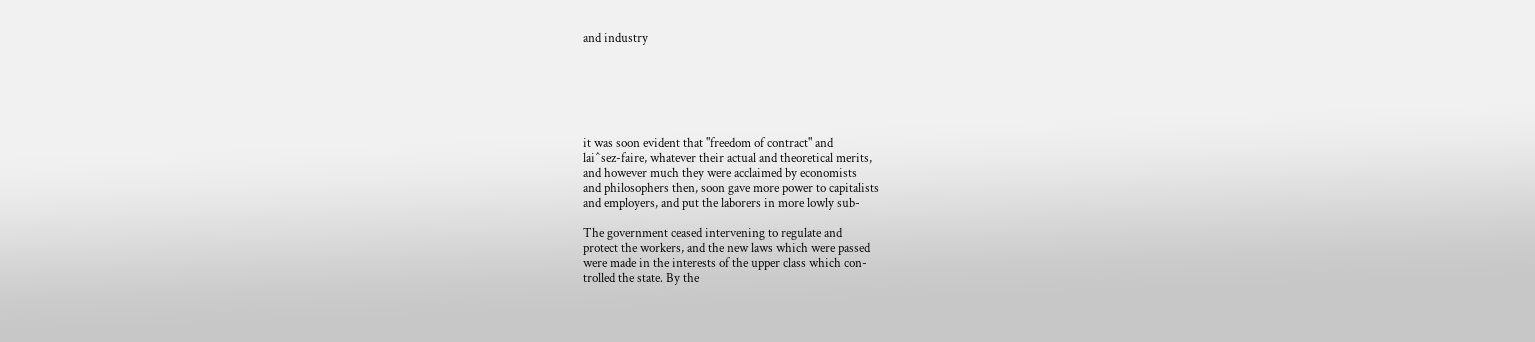and industry






it was soon evident that "freedom of contract" and
lai^sez-faire, whatever their actual and theoretical merits,
and however much they were acclaimed by economists
and philosophers then, soon gave more power to capitalists
and employers, and put the laborers in more lowly sub-

The government ceased intervening to regulate and
protect the workers, and the new laws which were passed
were made in the interests of the upper class which con-
trolled the state. By the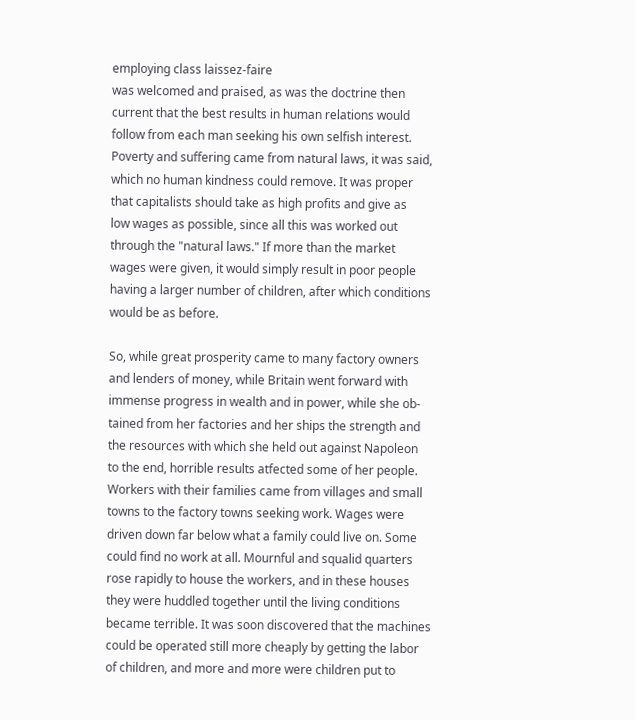employing class laissez-faire
was welcomed and praised, as was the doctrine then
current that the best results in human relations would
follow from each man seeking his own selfish interest.
Poverty and suffering came from natural laws, it was said,
which no human kindness could remove. It was proper
that capitalists should take as high profits and give as
low wages as possible, since all this was worked out
through the "natural laws." If more than the market
wages were given, it would simply result in poor people
having a larger number of children, after which conditions
would be as before.

So, while great prosperity came to many factory owners
and lenders of money, while Britain went forward with
immense progress in wealth and in power, while she ob-
tained from her factories and her ships the strength and
the resources with which she held out against Napoleon
to the end, horrible results atfected some of her people.
Workers with their families came from villages and small
towns to the factory towns seeking work. Wages were
driven down far below what a family could live on. Some
could find no work at all. Mournful and squalid quarters
rose rapidly to house the workers, and in these houses
they were huddled together until the living conditions
became terrible. It was soon discovered that the machines
could be operated still more cheaply by getting the labor
of children, and more and more were children put to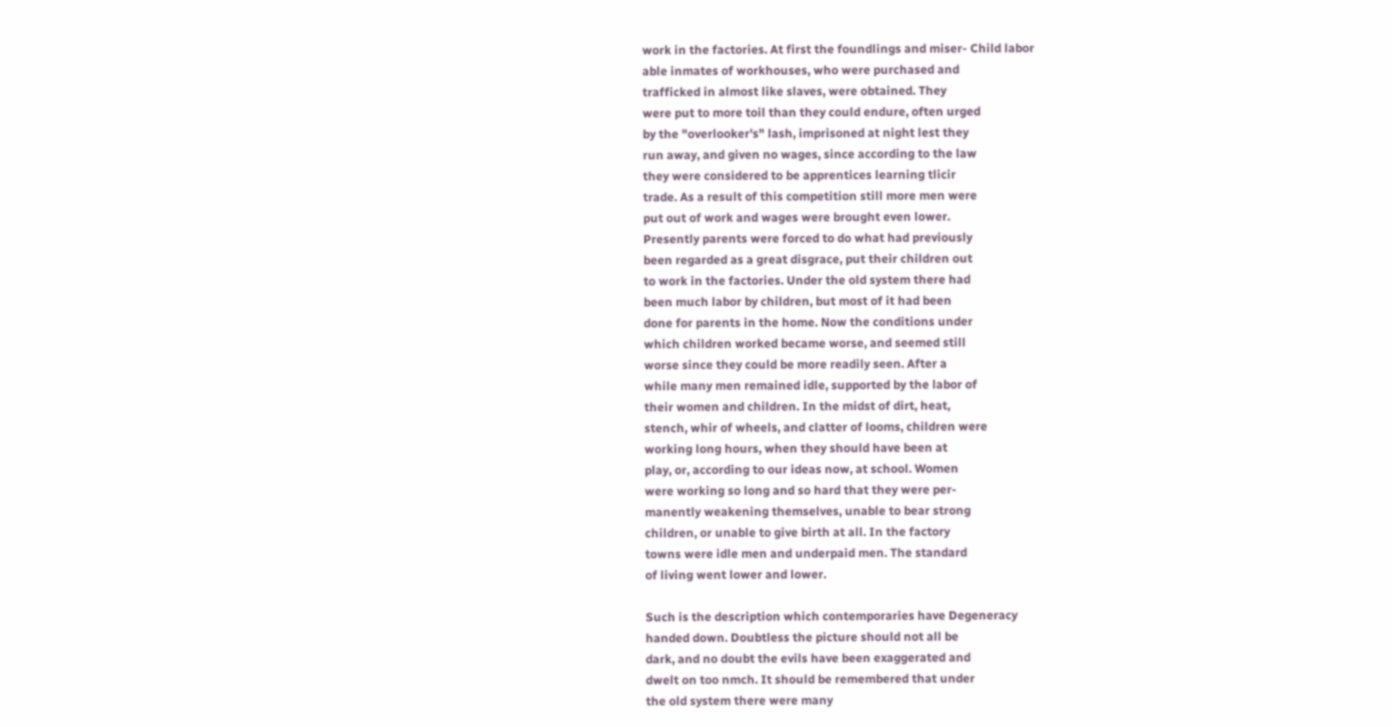work in the factories. At first the foundlings and miser- Child labor
able inmates of workhouses, who were purchased and
trafficked in almost like slaves, were obtained. They
were put to more toil than they could endure, often urged
by the "overlooker's" lash, imprisoned at night lest they
run away, and given no wages, since according to the law
they were considered to be apprentices learning tlicir
trade. As a result of this competition still more men were
put out of work and wages were brought even lower.
Presently parents were forced to do what had previously
been regarded as a great disgrace, put their children out
to work in the factories. Under the old system there had
been much labor by children, but most of it had been
done for parents in the home. Now the conditions under
which children worked became worse, and seemed still
worse since they could be more readily seen. After a
while many men remained idle, supported by the labor of
their women and children. In the midst of dirt, heat,
stench, whir of wheels, and clatter of looms, children were
working long hours, when they should have been at
play, or, according to our ideas now, at school. Women
were working so long and so hard that they were per-
manently weakening themselves, unable to bear strong
children, or unable to give birth at all. In the factory
towns were idle men and underpaid men. The standard
of living went lower and lower.

Such is the description which contemporaries have Degeneracy
handed down. Doubtless the picture should not all be
dark, and no doubt the evils have been exaggerated and
dwelt on too nmch. It should be remembered that under
the old system there were many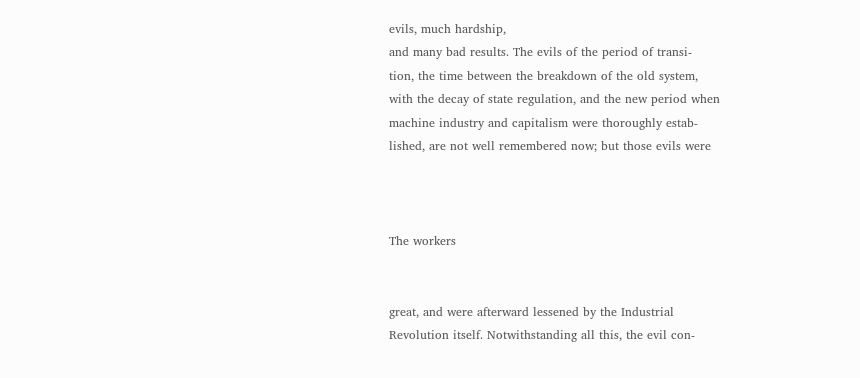evils, much hardship,
and many bad results. The evils of the period of transi-
tion, the time between the breakdown of the old system,
with the decay of state regulation, and the new period when
machine industry and capitalism were thoroughly estab-
lished, are not well remembered now; but those evils were



The workers


great, and were afterward lessened by the Industrial
Revolution itself. Notwithstanding all this, the evil con-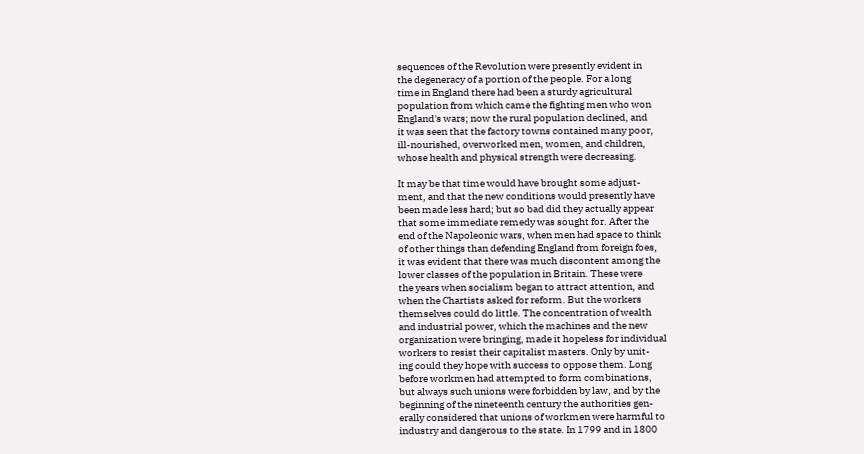sequences of the Revolution were presently evident in
the degeneracy of a portion of the people. For a long
time in England there had been a sturdy agricultural
population from which came the fighting men who won
England's wars; now the rural population declined, and
it was seen that the factory towns contained many poor,
ill-nourished, overworked men, women, and children,
whose health and physical strength were decreasing.

It may be that time would have brought some adjust-
ment, and that the new conditions would presently have
been made less hard; but so bad did they actually appear
that some immediate remedy was sought for. After the
end of the Napoleonic wars, when men had space to think
of other things than defending England from foreign foes,
it was evident that there was much discontent among the
lower classes of the population in Britain. These were
the years when socialism began to attract attention, and
when the Chartists asked for reform. But the workers
themselves could do little. The concentration of wealth
and industrial power, which the machines and the new
organization were bringing, made it hopeless for individual
workers to resist their capitalist masters. Only by unit-
ing could they hope with success to oppose them. Long
before workmen had attempted to form combinations,
but always such unions were forbidden by law, and by the
beginning of the nineteenth century the authorities gen-
erally considered that unions of workmen were harmful to
industry and dangerous to the state. In 1799 and in 1800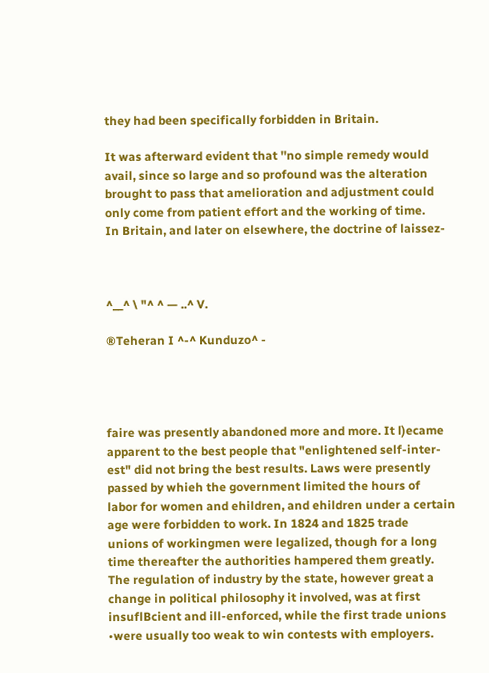they had been specifically forbidden in Britain.

It was afterward evident that ''no simple remedy would
avail, since so large and so profound was the alteration
brought to pass that amelioration and adjustment could
only come from patient effort and the working of time.
In Britain, and later on elsewhere, the doctrine of laissez-



^__^ \ "^ ^ — ..^ V.

®Teheran I ^-^ Kunduzo^ -




faire was presently abandoned more and more. It l)ecame
apparent to the best people that "enlightened self-inter-
est" did not bring the best results. Laws were presently
passed by whieh the government limited the hours of
labor for women and ehildren, and ehildren under a certain
age were forbidden to work. In 1824 and 1825 trade
unions of workingmen were legalized, though for a long
time thereafter the authorities hampered them greatly.
The regulation of industry by the state, however great a
change in political philosophy it involved, was at first
insuflBcient and ill-enforced, while the first trade unions
•were usually too weak to win contests with employers.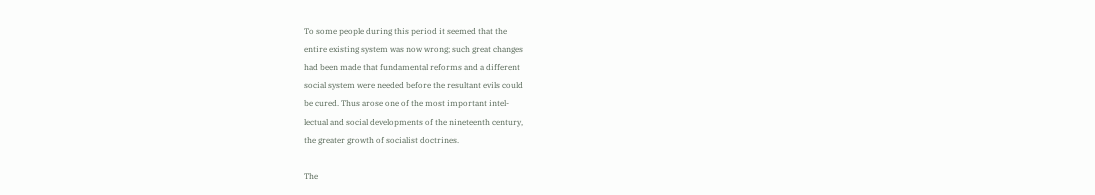To some people during this period it seemed that the
entire existing system was now wrong; such great changes
had been made that fundamental reforms and a different
social system were needed before the resultant evils could
be cured. Thus arose one of the most important intel-
lectual and social developments of the nineteenth century,
the greater growth of socialist doctrines.

The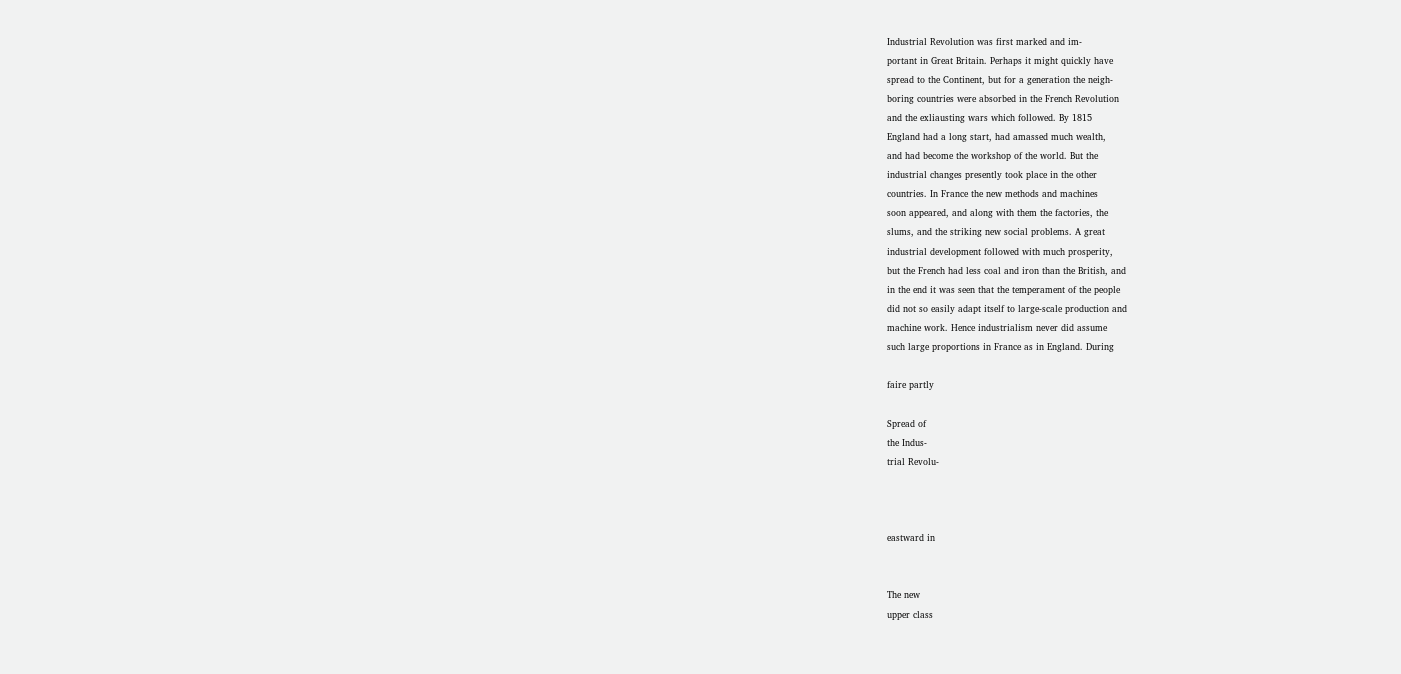Industrial Revolution was first marked and im-
portant in Great Britain. Perhaps it might quickly have
spread to the Continent, but for a generation the neigh-
boring countries were absorbed in the French Revolution
and the exliausting wars which followed. By 1815
England had a long start, had amassed much wealth,
and had become the workshop of the world. But the
industrial changes presently took place in the other
countries. In France the new methods and machines
soon appeared, and along with them the factories, the
slums, and the striking new social problems. A great
industrial development followed with much prosperity,
but the French had less coal and iron than the British, and
in the end it was seen that the temperament of the people
did not so easily adapt itself to large-scale production and
machine work. Hence industrialism never did assume
such large proportions in France as in England. During

faire partly

Spread of
the Indus-
trial Revolu-



eastward in


The new
upper class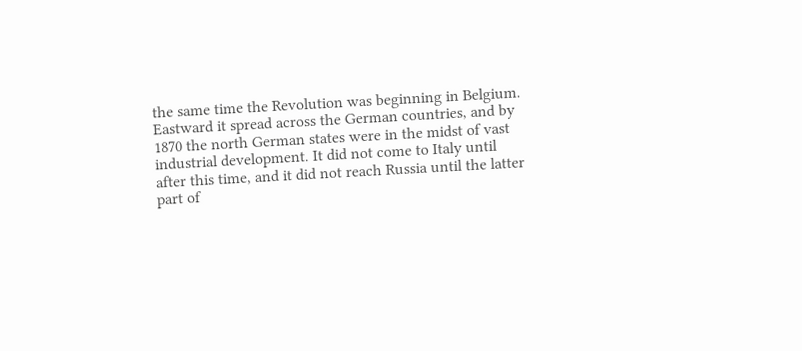the same time the Revolution was beginning in Belgium.
Eastward it spread across the German countries, and by
1870 the north German states were in the midst of vast
industrial development. It did not come to Italy until
after this time, and it did not reach Russia until the latter
part of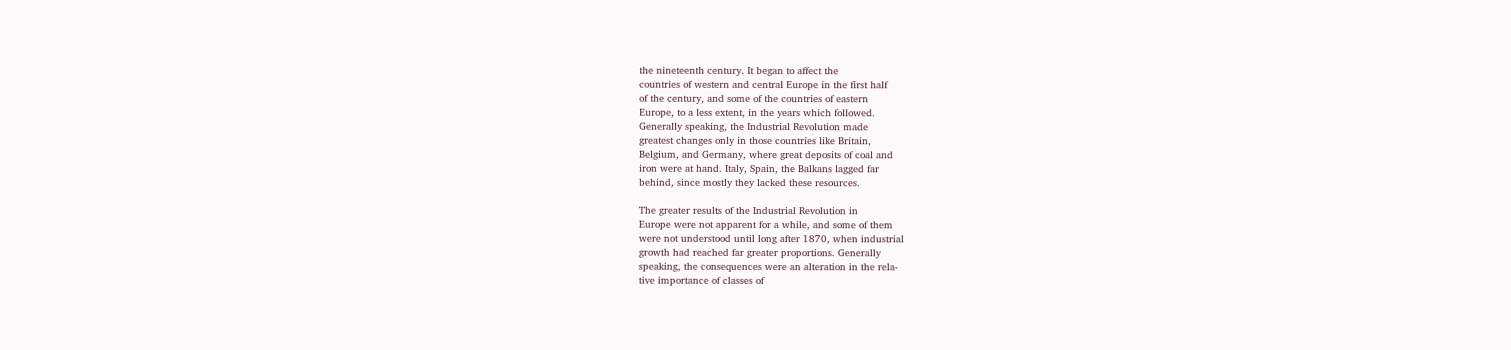the nineteenth century. It began to affect the
countries of western and central Europe in the first half
of the century, and some of the countries of eastern
Europe, to a less extent, in the years which followed.
Generally speaking, the Industrial Revolution made
greatest changes only in those countries like Britain,
Belgium, and Germany, where great deposits of coal and
iron were at hand. Italy, Spain, the Balkans lagged far
behind, since mostly they lacked these resources.

The greater results of the Industrial Revolution in
Europe were not apparent for a while, and some of them
were not understood until long after 1870, when industrial
growth had reached far greater proportions. Generally
speaking, the consequences were an alteration in the rela-
tive importance of classes of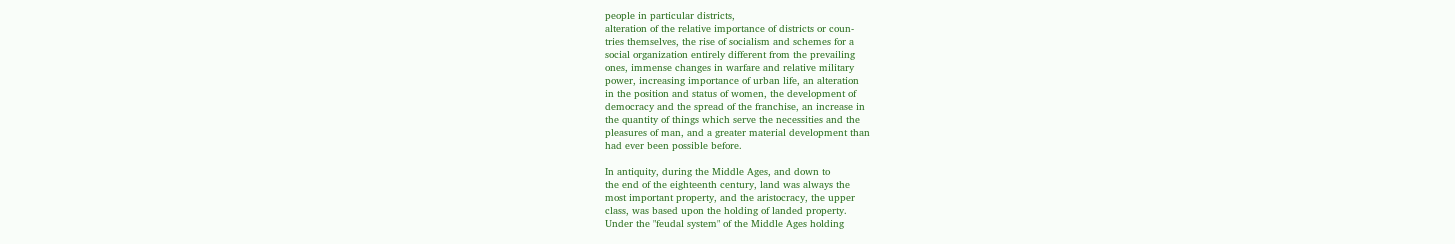people in particular districts,
alteration of the relative importance of districts or coun-
tries themselves, the rise of socialism and schemes for a
social organization entirely different from the prevailing
ones, immense changes in warfare and relative military
power, increasing importance of urban life, an alteration
in the position and status of women, the development of
democracy and the spread of the franchise, an increase in
the quantity of things which serve the necessities and the
pleasures of man, and a greater material development than
had ever been possible before.

In antiquity, during the Middle Ages, and down to
the end of the eighteenth century, land was always the
most important property, and the aristocracy, the upper
class, was based upon the holding of landed property.
Under the "feudal system" of the Middle Ages holding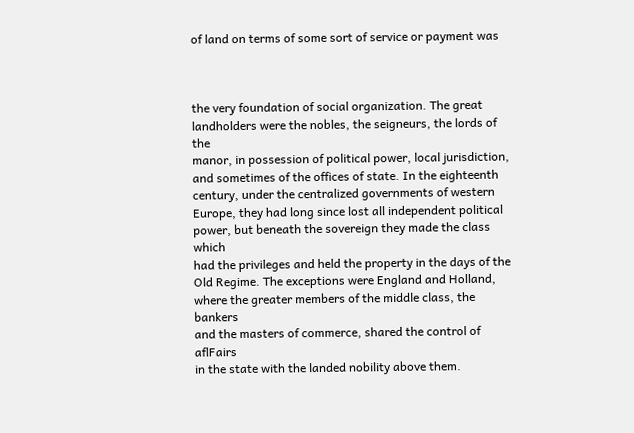of land on terms of some sort of service or payment was



the very foundation of social organization. The great
landholders were the nobles, the seigneurs, the lords of the
manor, in possession of political power, local jurisdiction,
and sometimes of the offices of state. In the eighteenth
century, under the centralized governments of western
Europe, they had long since lost all independent political
power, but beneath the sovereign they made the class which
had the privileges and held the property in the days of the
Old Regime. The exceptions were England and Holland,
where the greater members of the middle class, the bankers
and the masters of commerce, shared the control of aflFairs
in the state with the landed nobility above them.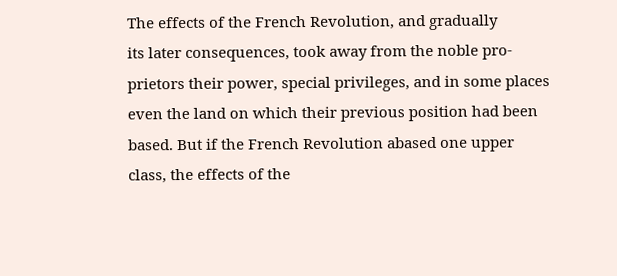The effects of the French Revolution, and gradually
its later consequences, took away from the noble pro-
prietors their power, special privileges, and in some places
even the land on which their previous position had been
based. But if the French Revolution abased one upper
class, the effects of the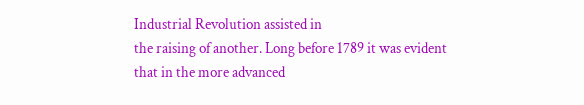Industrial Revolution assisted in
the raising of another. Long before 1789 it was evident
that in the more advanced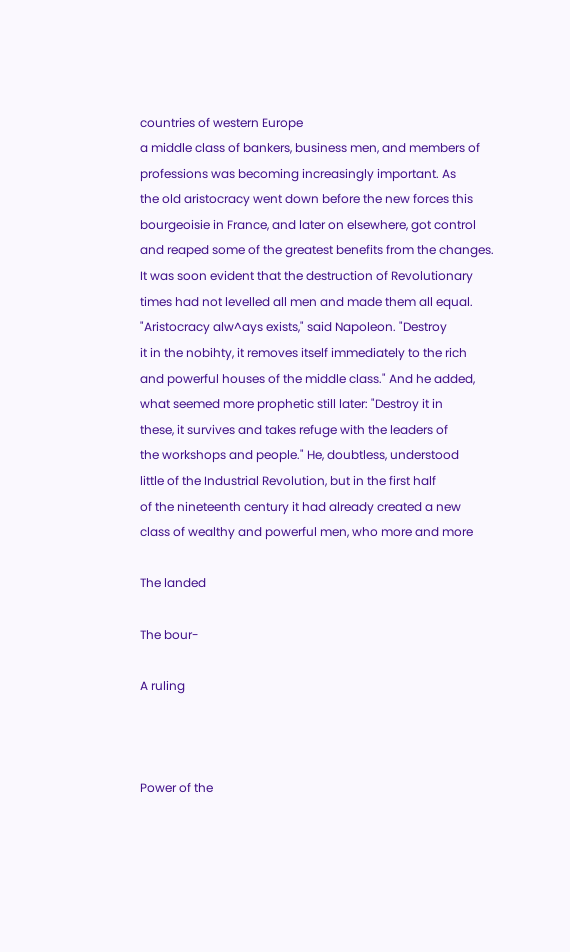countries of western Europe
a middle class of bankers, business men, and members of
professions was becoming increasingly important. As
the old aristocracy went down before the new forces this
bourgeoisie in France, and later on elsewhere, got control
and reaped some of the greatest benefits from the changes.
It was soon evident that the destruction of Revolutionary
times had not levelled all men and made them all equal.
"Aristocracy alw^ays exists," said Napoleon. "Destroy
it in the nobihty, it removes itself immediately to the rich
and powerful houses of the middle class." And he added,
what seemed more prophetic still later: "Destroy it in
these, it survives and takes refuge with the leaders of
the workshops and people." He, doubtless, understood
little of the Industrial Revolution, but in the first half
of the nineteenth century it had already created a new
class of wealthy and powerful men, who more and more

The landed

The bour-

A ruling



Power of the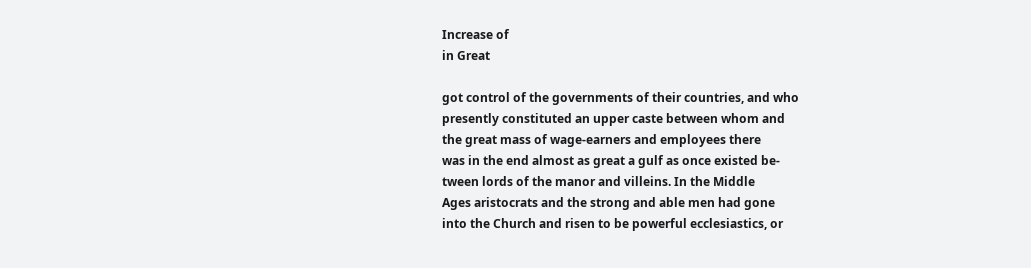Increase of
in Great

got control of the governments of their countries, and who
presently constituted an upper caste between whom and
the great mass of wage-earners and employees there
was in the end almost as great a gulf as once existed be-
tween lords of the manor and villeins. In the Middle
Ages aristocrats and the strong and able men had gone
into the Church and risen to be powerful ecclesiastics, or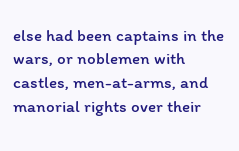else had been captains in the wars, or noblemen with
castles, men-at-arms, and manorial rights over their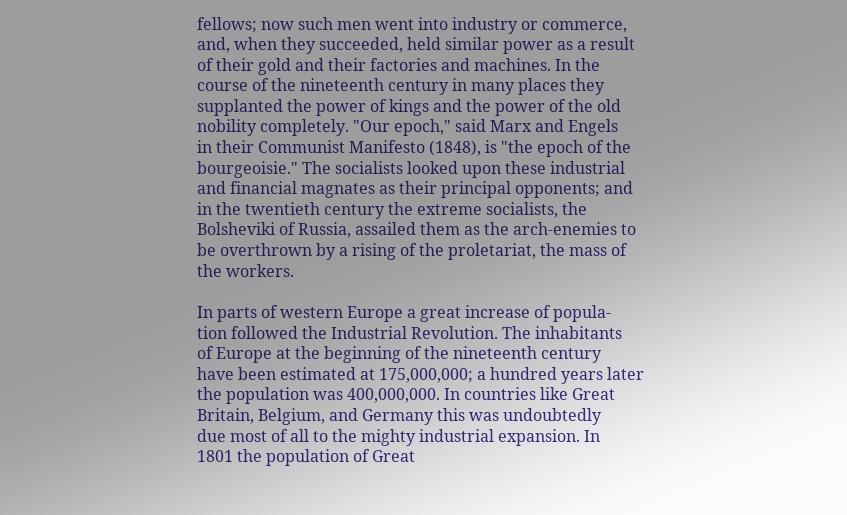fellows; now such men went into industry or commerce,
and, when they succeeded, held similar power as a result
of their gold and their factories and machines. In the
course of the nineteenth century in many places they
supplanted the power of kings and the power of the old
nobility completely. "Our epoch," said Marx and Engels
in their Communist Manifesto (1848), is "the epoch of the
bourgeoisie." The socialists looked upon these industrial
and financial magnates as their principal opponents; and
in the twentieth century the extreme socialists, the
Bolsheviki of Russia, assailed them as the arch-enemies to
be overthrown by a rising of the proletariat, the mass of
the workers.

In parts of western Europe a great increase of popula-
tion followed the Industrial Revolution. The inhabitants
of Europe at the beginning of the nineteenth century
have been estimated at 175,000,000; a hundred years later
the population was 400,000,000. In countries like Great
Britain, Belgium, and Germany this was undoubtedly
due most of all to the mighty industrial expansion. In
1801 the population of Great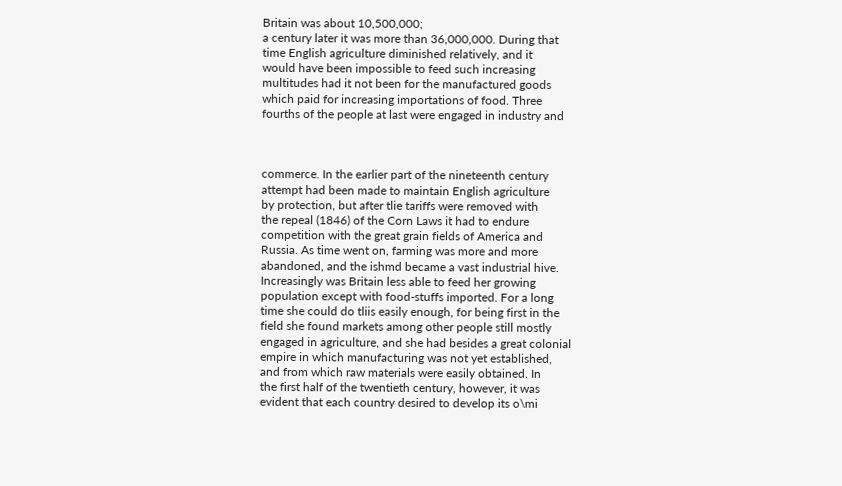Britain was about 10,500,000;
a century later it was more than 36,000,000. During that
time English agriculture diminished relatively, and it
would have been impossible to feed such increasing
multitudes had it not been for the manufactured goods
which paid for increasing importations of food. Three
fourths of the people at last were engaged in industry and



commerce. In the earlier part of the nineteenth century
attempt had been made to maintain English agriculture
by protection, but after tlie tariffs were removed with
the repeal (1846) of the Corn Laws it had to endure
competition with the great grain fields of America and
Russia. As time went on, farming was more and more
abandoned, and the ishmd became a vast industrial hive.
Increasingly was Britain less able to feed her growing
population except with food-stuffs imported. For a long
time she could do tliis easily enough, for being first in the
field she found markets among other people still mostly
engaged in agriculture, and she had besides a great colonial
empire in which manufacturing was not yet established,
and from which raw materials were easily obtained. In
the first half of the twentieth century, however, it was
evident that each country desired to develop its o\mi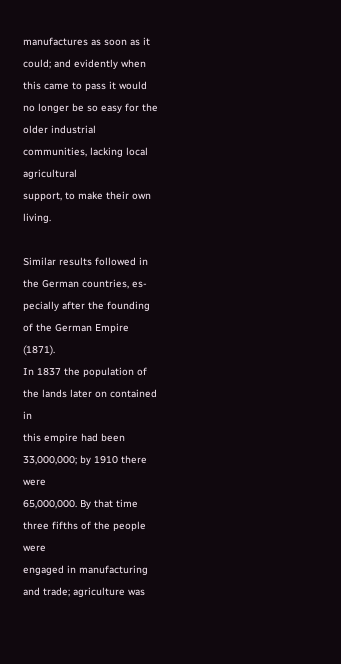manufactures as soon as it could; and evidently when
this came to pass it would no longer be so easy for the
older industrial communities, lacking local agricultural
support, to make their own living.

Similar results followed in the German countries, es-
pecially after the founding of the German Empire (1871).
In 1837 the population of the lands later on contained in
this empire had been 33,000,000; by 1910 there were
65,000,000. By that time three fifths of the people were
engaged in manufacturing and trade; agriculture was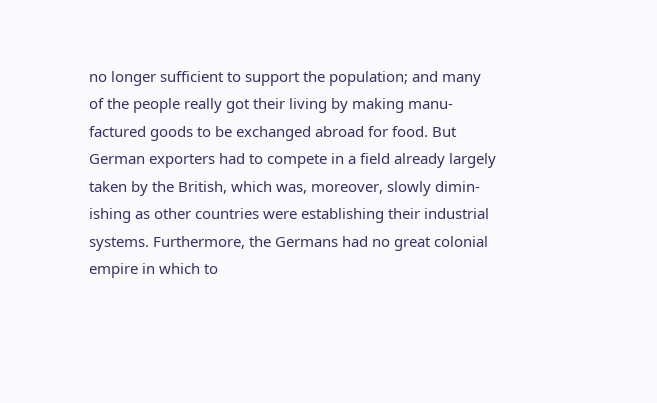no longer sufficient to support the population; and many
of the people really got their living by making manu-
factured goods to be exchanged abroad for food. But
German exporters had to compete in a field already largely
taken by the British, which was, moreover, slowly dimin-
ishing as other countries were establishing their industrial
systems. Furthermore, the Germans had no great colonial
empire in which to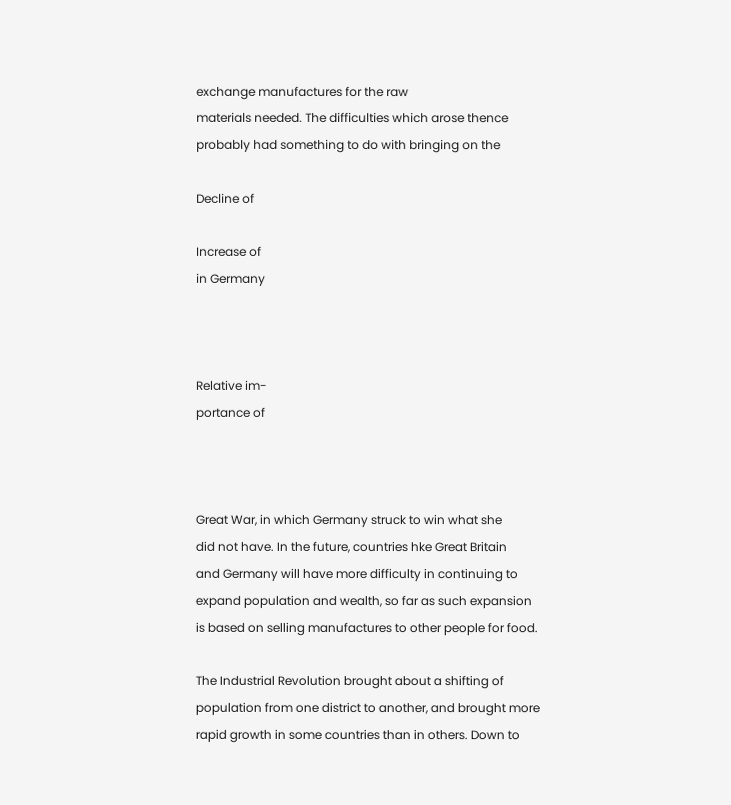exchange manufactures for the raw
materials needed. The difficulties which arose thence
probably had something to do with bringing on the

Decline of

Increase of
in Germany



Relative im-
portance of



Great War, in which Germany struck to win what she
did not have. In the future, countries hke Great Britain
and Germany will have more difficulty in continuing to
expand population and wealth, so far as such expansion
is based on selling manufactures to other people for food.

The Industrial Revolution brought about a shifting of
population from one district to another, and brought more
rapid growth in some countries than in others. Down to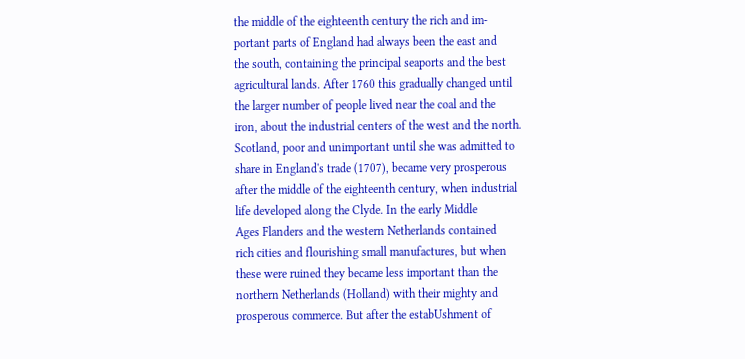the middle of the eighteenth century the rich and im-
portant parts of England had always been the east and
the south, containing the principal seaports and the best
agricultural lands. After 1760 this gradually changed until
the larger number of people lived near the coal and the
iron, about the industrial centers of the west and the north.
Scotland, poor and unimportant until she was admitted to
share in England's trade (1707), became very prosperous
after the middle of the eighteenth century, when industrial
life developed along the Clyde. In the early Middle
Ages Flanders and the western Netherlands contained
rich cities and flourishing small manufactures, but when
these were ruined they became less important than the
northern Netherlands (Holland) with their mighty and
prosperous commerce. But after the estabUshment of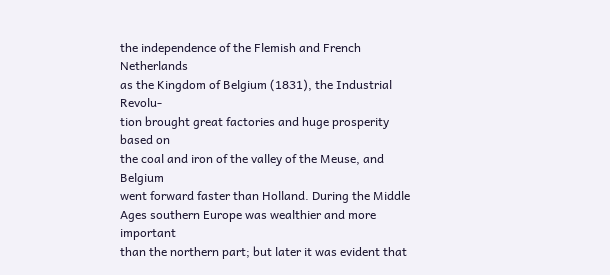the independence of the Flemish and French Netherlands
as the Kingdom of Belgium (1831), the Industrial Revolu-
tion brought great factories and huge prosperity based on
the coal and iron of the valley of the Meuse, and Belgium
went forward faster than Holland. During the Middle
Ages southern Europe was wealthier and more important
than the northern part; but later it was evident that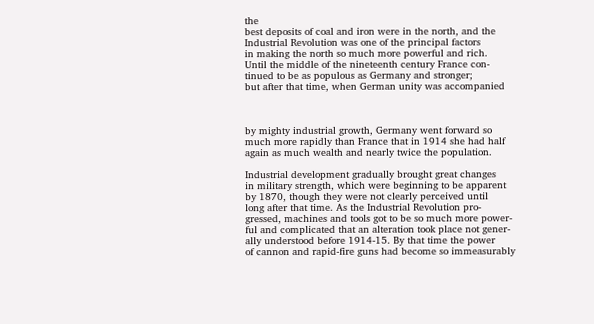the
best deposits of coal and iron were in the north, and the
Industrial Revolution was one of the principal factors
in making the north so much more powerful and rich.
Until the middle of the nineteenth century France con-
tinued to be as populous as Germany and stronger;
but after that time, when German unity was accompanied



by mighty industrial growth, Germany went forward so
much more rapidly than France that in 1914 she had half
again as much wealth and nearly twice the population.

Industrial development gradually brought great changes
in military strength, which were beginning to be apparent
by 1870, though they were not clearly perceived until
long after that time. As the Industrial Revolution pro-
gressed, machines and tools got to be so much more power-
ful and complicated that an alteration took place not gener-
ally understood before 1914-15. By that time the power
of cannon and rapid-fire guns had become so immeasurably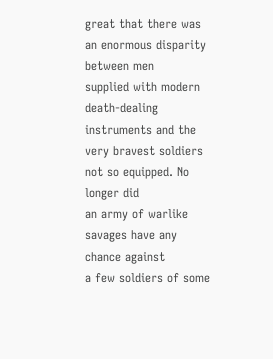great that there was an enormous disparity between men
supplied with modern death-dealing instruments and the
very bravest soldiers not so equipped. No longer did
an army of warlike savages have any chance against
a few soldiers of some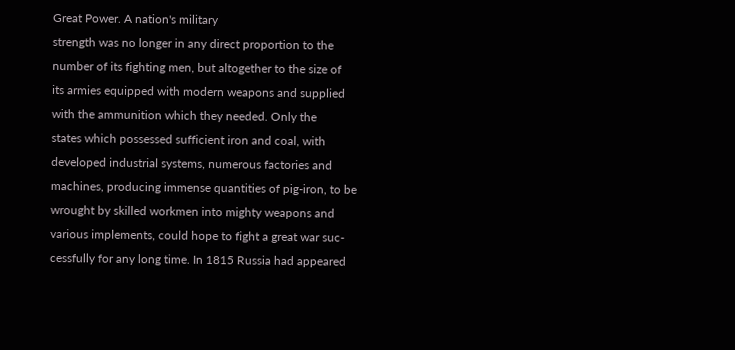Great Power. A nation's military
strength was no longer in any direct proportion to the
number of its fighting men, but altogether to the size of
its armies equipped with modern weapons and supplied
with the ammunition which they needed. Only the
states which possessed sufficient iron and coal, with
developed industrial systems, numerous factories and
machines, producing immense quantities of pig-iron, to be
wrought by skilled workmen into mighty weapons and
various implements, could hope to fight a great war suc-
cessfully for any long time. In 1815 Russia had appeared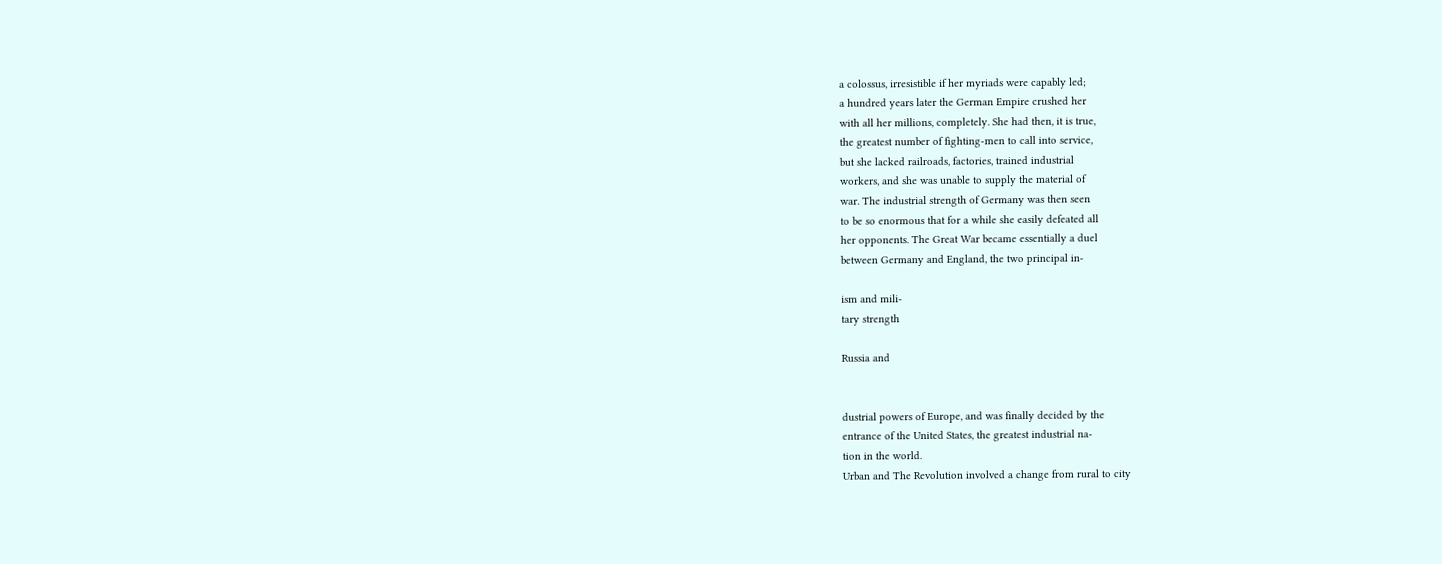a colossus, irresistible if her myriads were capably led;
a hundred years later the German Empire crushed her
with all her millions, completely. She had then, it is true,
the greatest number of fighting-men to call into service,
but she lacked railroads, factories, trained industrial
workers, and she was unable to supply the material of
war. The industrial strength of Germany was then seen
to be so enormous that for a while she easily defeated all
her opponents. The Great War became essentially a duel
between Germany and England, the two principal in-

ism and mili-
tary strength

Russia and


dustrial powers of Europe, and was finally decided by the
entrance of the United States, the greatest industrial na-
tion in the world.
Urban and The Revolution involved a change from rural to city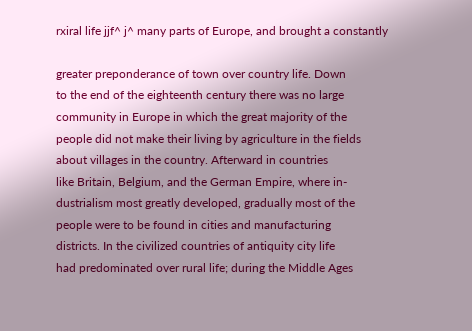rxiral life jjf^ j^ many parts of Europe, and brought a constantly

greater preponderance of town over country life. Down
to the end of the eighteenth century there was no large
community in Europe in which the great majority of the
people did not make their living by agriculture in the fields
about villages in the country. Afterward in countries
like Britain, Belgium, and the German Empire, where in-
dustrialism most greatly developed, gradually most of the
people were to be found in cities and manufacturing
districts. In the civilized countries of antiquity city life
had predominated over rural life; during the Middle Ages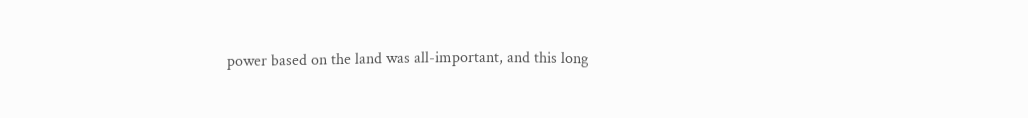power based on the land was all-important, and this long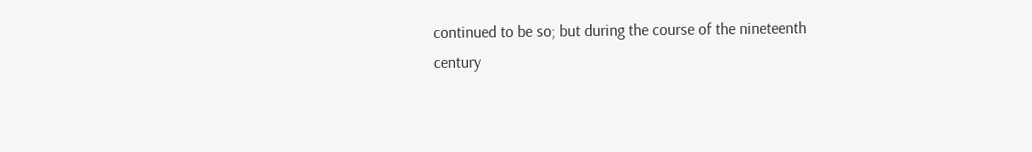continued to be so; but during the course of the nineteenth
century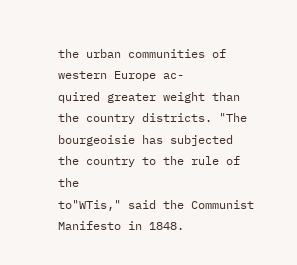the urban communities of western Europe ac-
quired greater weight than the country districts. "The
bourgeoisie has subjected the country to the rule of the
to"WTis," said the Communist Manifesto in 1848.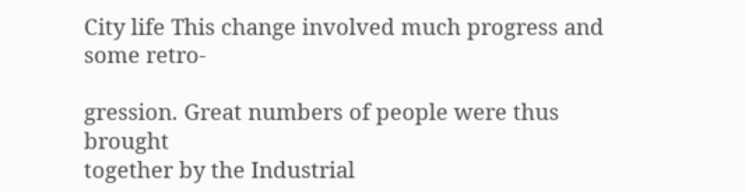City life This change involved much progress and some retro-

gression. Great numbers of people were thus brought
together by the Industrial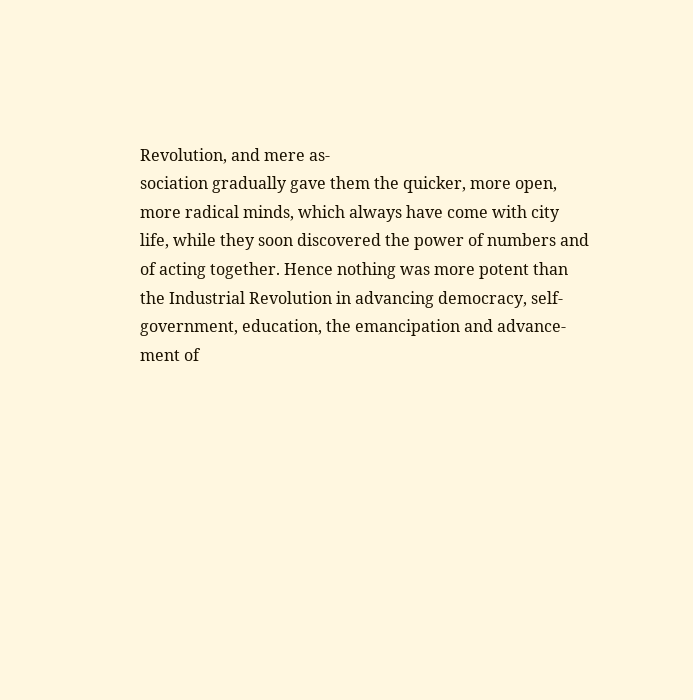Revolution, and mere as-
sociation gradually gave them the quicker, more open,
more radical minds, which always have come with city
life, while they soon discovered the power of numbers and
of acting together. Hence nothing was more potent than
the Industrial Revolution in advancing democracy, self-
government, education, the emancipation and advance-
ment of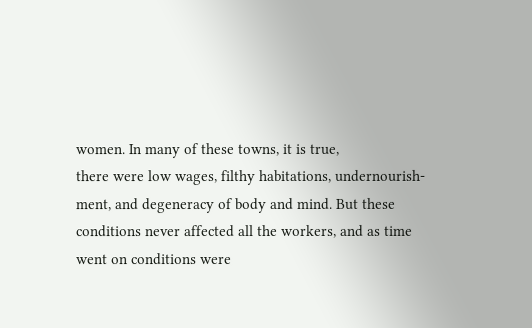women. In many of these towns, it is true,
there were low wages, filthy habitations, undernourish-
ment, and degeneracy of body and mind. But these
conditions never affected all the workers, and as time
went on conditions were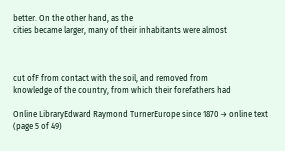better. On the other hand, as the
cities became larger, many of their inhabitants were almost



cut ofF from contact with the soil, and removed from
knowledge of the country, from which their forefathers had

Online LibraryEdward Raymond TurnerEurope since 1870 → online text (page 5 of 49)